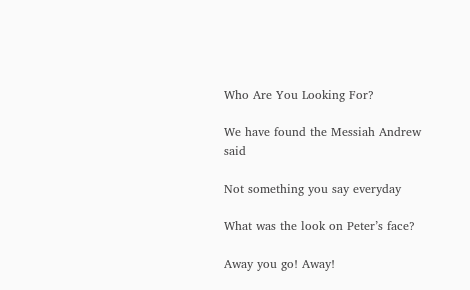Who Are You Looking For?

We have found the Messiah Andrew said

Not something you say everyday

What was the look on Peter’s face?

Away you go! Away!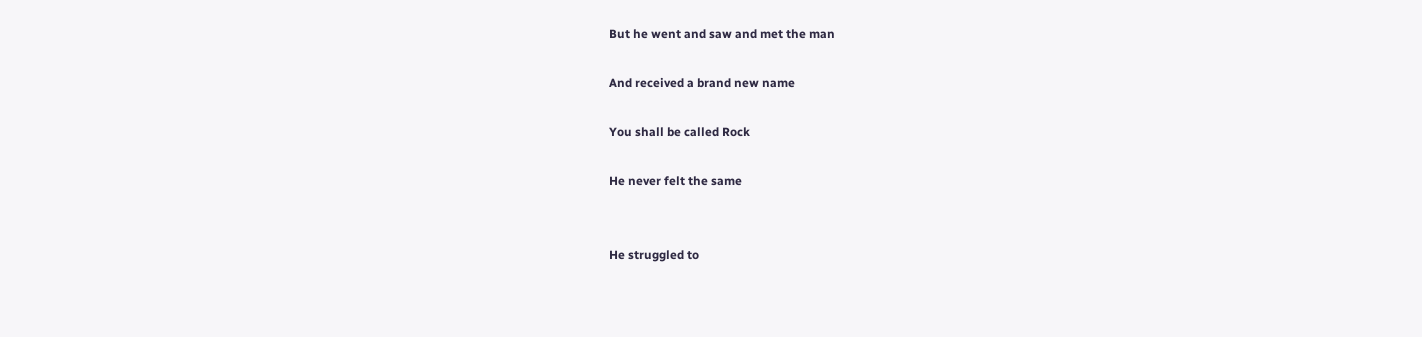But he went and saw and met the man

And received a brand new name

You shall be called Rock

He never felt the same


He struggled to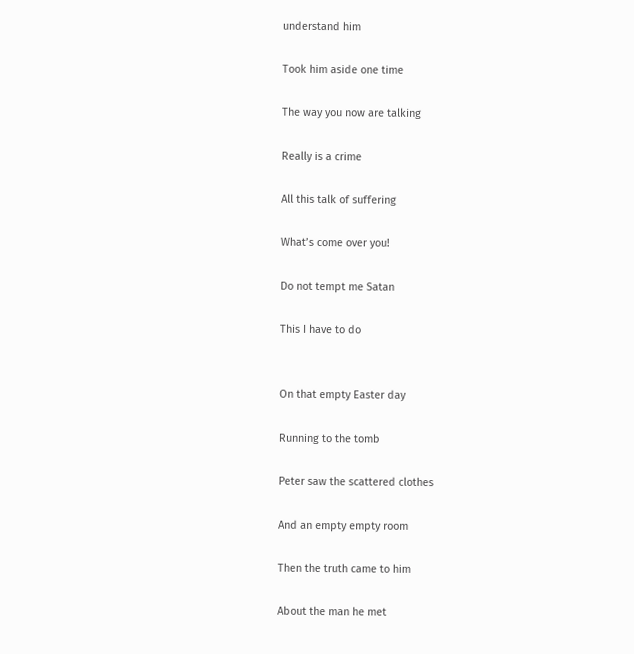understand him

Took him aside one time

The way you now are talking

Really is a crime

All this talk of suffering

What’s come over you!

Do not tempt me Satan

This I have to do


On that empty Easter day

Running to the tomb

Peter saw the scattered clothes

And an empty empty room

Then the truth came to him

About the man he met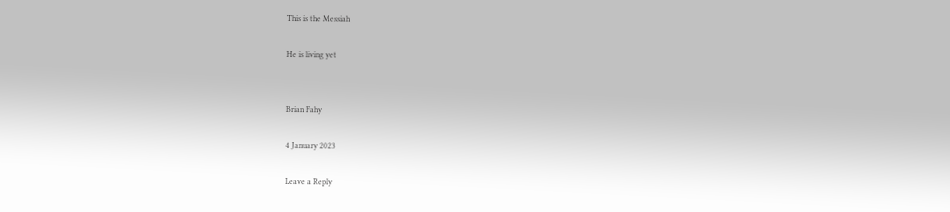This is the Messiah

He is living yet


Brian Fahy

4 January 2023

Leave a Reply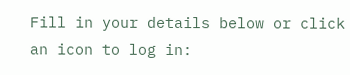Fill in your details below or click an icon to log in: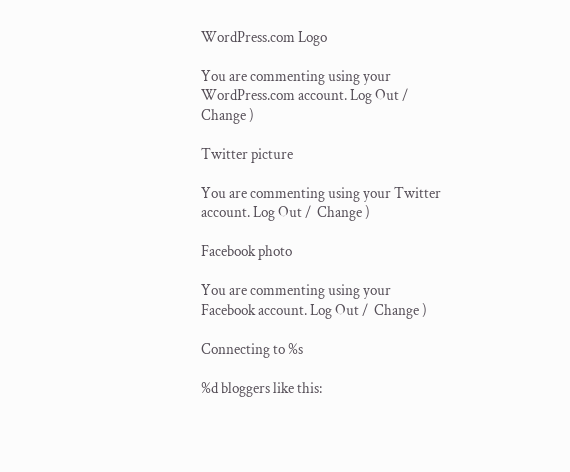WordPress.com Logo

You are commenting using your WordPress.com account. Log Out /  Change )

Twitter picture

You are commenting using your Twitter account. Log Out /  Change )

Facebook photo

You are commenting using your Facebook account. Log Out /  Change )

Connecting to %s

%d bloggers like this: